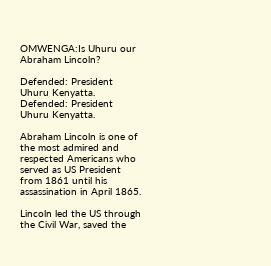OMWENGA:Is Uhuru our Abraham Lincoln?

Defended: President Uhuru Kenyatta.
Defended: President Uhuru Kenyatta.

Abraham Lincoln is one of the most admired and respected Americans who served as US President from 1861 until his assassination in April 1865.

Lincoln led the US through the Civil War, saved the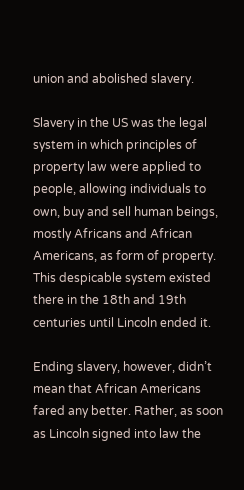union and abolished slavery.

Slavery in the US was the legal system in which principles of property law were applied to people, allowing individuals to own, buy and sell human beings, mostly Africans and African Americans, as form of property. This despicable system existed there in the 18th and 19th centuries until Lincoln ended it.

Ending slavery, however, didn’t mean that African Americans fared any better. Rather, as soon as Lincoln signed into law the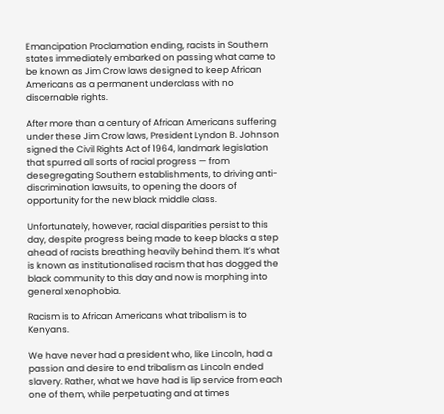Emancipation Proclamation ending, racists in Southern states immediately embarked on passing what came to be known as Jim Crow laws designed to keep African Americans as a permanent underclass with no discernable rights.

After more than a century of African Americans suffering under these Jim Crow laws, President Lyndon B. Johnson signed the Civil Rights Act of 1964, landmark legislation that spurred all sorts of racial progress — from desegregating Southern establishments, to driving anti-discrimination lawsuits, to opening the doors of opportunity for the new black middle class.

Unfortunately, however, racial disparities persist to this day, despite progress being made to keep blacks a step ahead of racists breathing heavily behind them. It’s what is known as institutionalised racism that has dogged the black community to this day and now is morphing into general xenophobia.

Racism is to African Americans what tribalism is to Kenyans.

We have never had a president who, like Lincoln, had a passion and desire to end tribalism as Lincoln ended slavery. Rather, what we have had is lip service from each one of them, while perpetuating and at times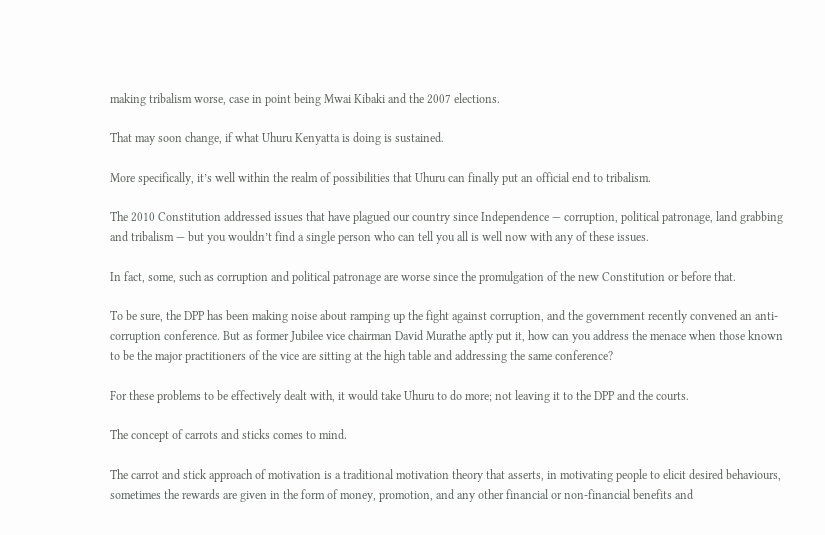making tribalism worse, case in point being Mwai Kibaki and the 2007 elections.

That may soon change, if what Uhuru Kenyatta is doing is sustained.

More specifically, it’s well within the realm of possibilities that Uhuru can finally put an official end to tribalism.

The 2010 Constitution addressed issues that have plagued our country since Independence — corruption, political patronage, land grabbing and tribalism — but you wouldn’t find a single person who can tell you all is well now with any of these issues.

In fact, some, such as corruption and political patronage are worse since the promulgation of the new Constitution or before that.

To be sure, the DPP has been making noise about ramping up the fight against corruption, and the government recently convened an anti-corruption conference. But as former Jubilee vice chairman David Murathe aptly put it, how can you address the menace when those known to be the major practitioners of the vice are sitting at the high table and addressing the same conference?

For these problems to be effectively dealt with, it would take Uhuru to do more; not leaving it to the DPP and the courts.

The concept of carrots and sticks comes to mind.

The carrot and stick approach of motivation is a traditional motivation theory that asserts, in motivating people to elicit desired behaviours, sometimes the rewards are given in the form of money, promotion, and any other financial or non-financial benefits and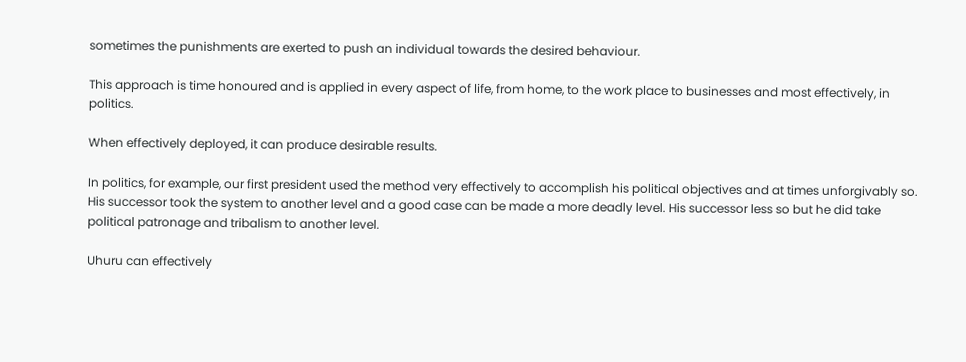sometimes the punishments are exerted to push an individual towards the desired behaviour.

This approach is time honoured and is applied in every aspect of life, from home, to the work place to businesses and most effectively, in politics.

When effectively deployed, it can produce desirable results.

In politics, for example, our first president used the method very effectively to accomplish his political objectives and at times unforgivably so. His successor took the system to another level and a good case can be made a more deadly level. His successor less so but he did take political patronage and tribalism to another level.

Uhuru can effectively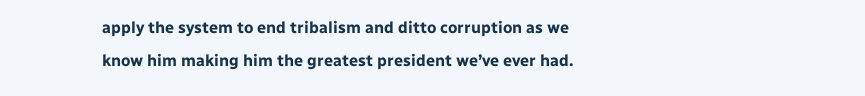apply the system to end tribalism and ditto corruption as we know him making him the greatest president we’ve ever had.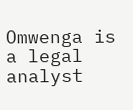Omwenga is a legal analyst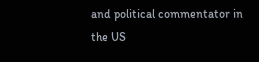and political commentator in the US